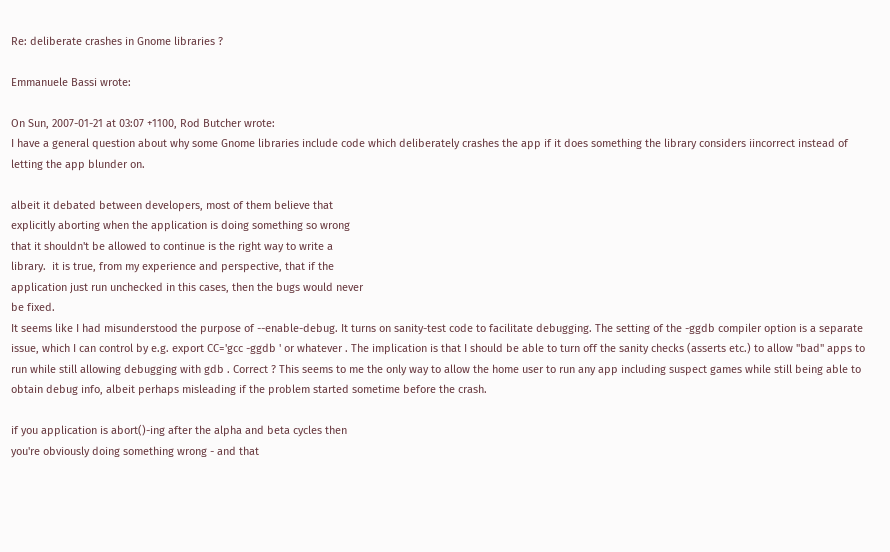Re: deliberate crashes in Gnome libraries ?

Emmanuele Bassi wrote:

On Sun, 2007-01-21 at 03:07 +1100, Rod Butcher wrote:
I have a general question about why some Gnome libraries include code which deliberately crashes the app if it does something the library considers iincorrect instead of letting the app blunder on.

albeit it debated between developers, most of them believe that
explicitly aborting when the application is doing something so wrong
that it shouldn't be allowed to continue is the right way to write a
library.  it is true, from my experience and perspective, that if the
application just run unchecked in this cases, then the bugs would never
be fixed.
It seems like I had misunderstood the purpose of --enable-debug. It turns on sanity-test code to facilitate debugging. The setting of the -ggdb compiler option is a separate issue, which I can control by e.g. export CC='gcc -ggdb ' or whatever . The implication is that I should be able to turn off the sanity checks (asserts etc.) to allow "bad" apps to run while still allowing debugging with gdb . Correct ? This seems to me the only way to allow the home user to run any app including suspect games while still being able to obtain debug info, albeit perhaps misleading if the problem started sometime before the crash.

if you application is abort()-ing after the alpha and beta cycles then
you're obviously doing something wrong - and that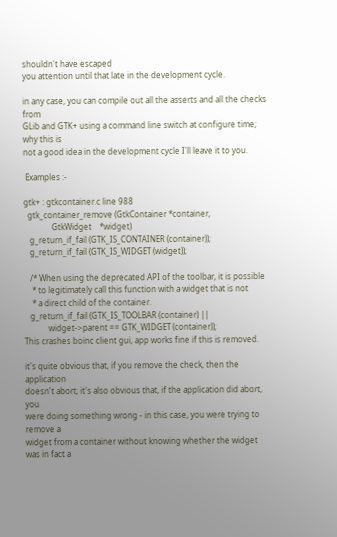shouldn't have escaped
you attention until that late in the development cycle.

in any case, you can compile out all the asserts and all the checks from
GLib and GTK+ using a command line switch at configure time; why this is
not a good idea in the development cycle I'll leave it to you.

 Examples :-

gtk+ : gtkcontainer.c line 988
  gtk_container_remove (GtkContainer *container,
              GtkWidget    *widget)
   g_return_if_fail (GTK_IS_CONTAINER (container));
   g_return_if_fail (GTK_IS_WIDGET (widget));

   /* When using the deprecated API of the toolbar, it is possible
    * to legitimately call this function with a widget that is not
    * a direct child of the container.
   g_return_if_fail (GTK_IS_TOOLBAR (container) ||
            widget->parent == GTK_WIDGET (container));
This crashes boinc client gui, app works fine if this is removed.

it's quite obvious that, if you remove the check, then the application
doesn't abort; it's also obvious that, if the application did abort, you
were doing something wrong - in this case, you were trying to remove a
widget from a container without knowing whether the widget was in fact a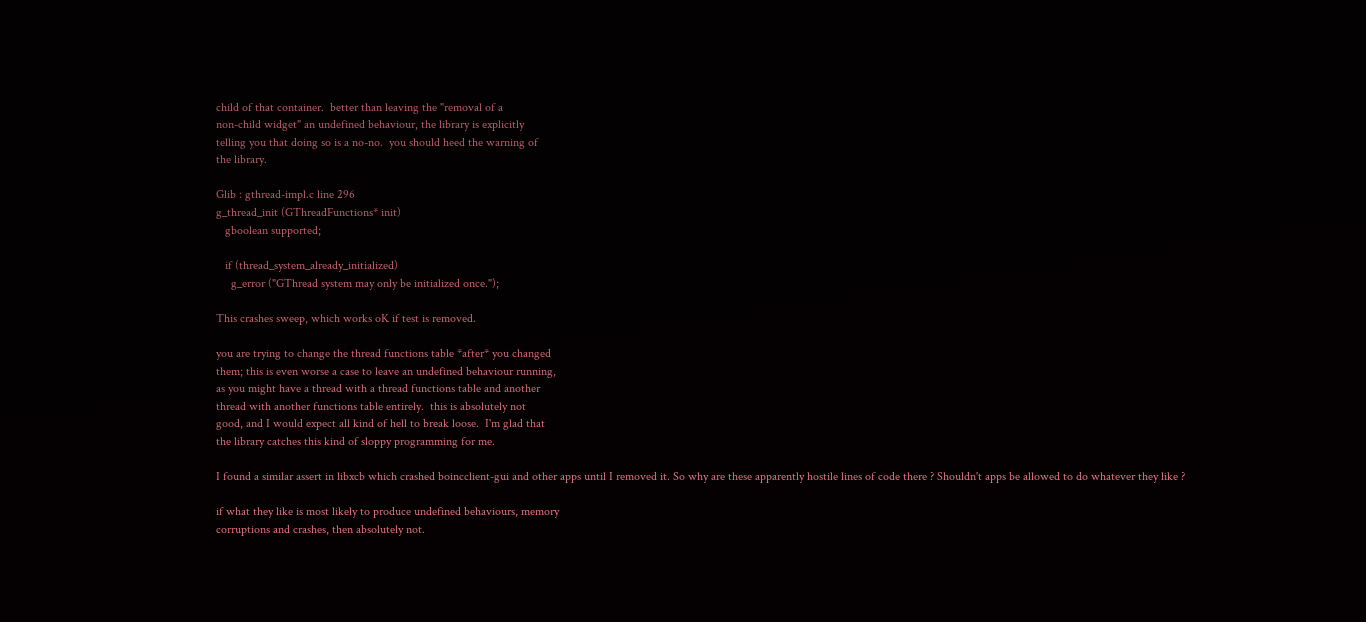child of that container.  better than leaving the "removal of a
non-child widget" an undefined behaviour, the library is explicitly
telling you that doing so is a no-no.  you should heed the warning of
the library.

Glib : gthread-impl.c line 296
g_thread_init (GThreadFunctions* init)
   gboolean supported;

   if (thread_system_already_initialized)
     g_error ("GThread system may only be initialized once.");

This crashes sweep, which works oK if test is removed.

you are trying to change the thread functions table *after* you changed
them; this is even worse a case to leave an undefined behaviour running,
as you might have a thread with a thread functions table and another
thread with another functions table entirely.  this is absolutely not
good, and I would expect all kind of hell to break loose.  I'm glad that
the library catches this kind of sloppy programming for me.

I found a similar assert in libxcb which crashed boincclient-gui and other apps until I removed it. So why are these apparently hostile lines of code there ? Shouldn't apps be allowed to do whatever they like ?

if what they like is most likely to produce undefined behaviours, memory
corruptions and crashes, then absolutely not.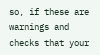so, if these are warnings and checks that your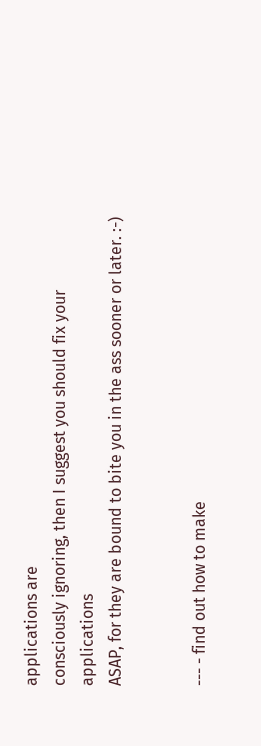applications are
consciously ignoring, then I suggest you should fix your applications
ASAP, for they are bound to bite you in the ass sooner or later. :-)


--- - find out how to make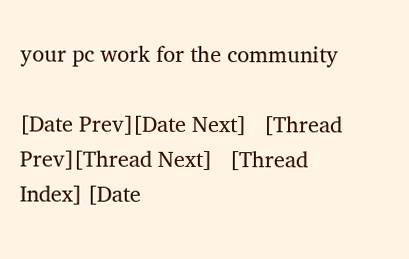your pc work for the community

[Date Prev][Date Next]   [Thread Prev][Thread Next]   [Thread Index] [Date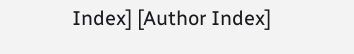Index] [Author Index]